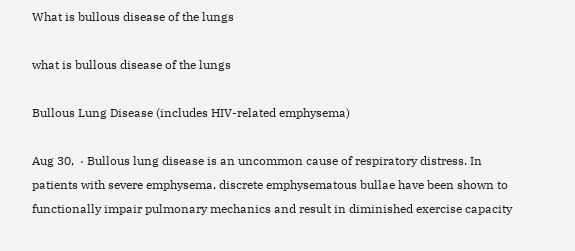What is bullous disease of the lungs

what is bullous disease of the lungs

Bullous Lung Disease (includes HIV-related emphysema)

Aug 30,  · Bullous lung disease is an uncommon cause of respiratory distress. In patients with severe emphysema, discrete emphysematous bullae have been shown to functionally impair pulmonary mechanics and result in diminished exercise capacity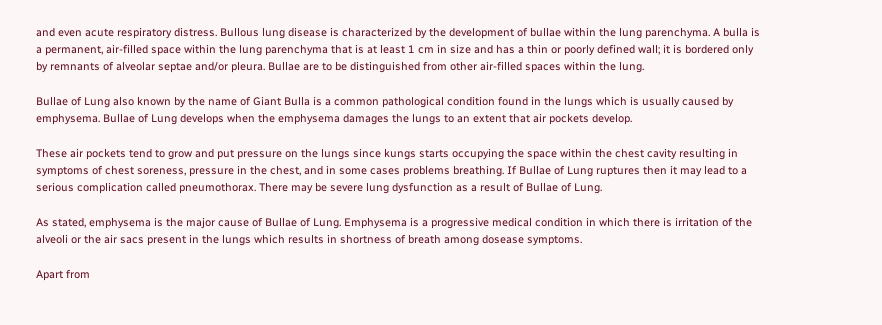and even acute respiratory distress. Bullous lung disease is characterized by the development of bullae within the lung parenchyma. A bulla is a permanent, air-filled space within the lung parenchyma that is at least 1 cm in size and has a thin or poorly defined wall; it is bordered only by remnants of alveolar septae and/or pleura. Bullae are to be distinguished from other air-filled spaces within the lung.

Bullae of Lung also known by the name of Giant Bulla is a common pathological condition found in the lungs which is usually caused by emphysema. Bullae of Lung develops when the emphysema damages the lungs to an extent that air pockets develop.

These air pockets tend to grow and put pressure on the lungs since kungs starts occupying the space within the chest cavity resulting in symptoms of chest soreness, pressure in the chest, and in some cases problems breathing. If Bullae of Lung ruptures then it may lead to a serious complication called pneumothorax. There may be severe lung dysfunction as a result of Bullae of Lung.

As stated, emphysema is the major cause of Bullae of Lung. Emphysema is a progressive medical condition in which there is irritation of the alveoli or the air sacs present in the lungs which results in shortness of breath among dosease symptoms.

Apart from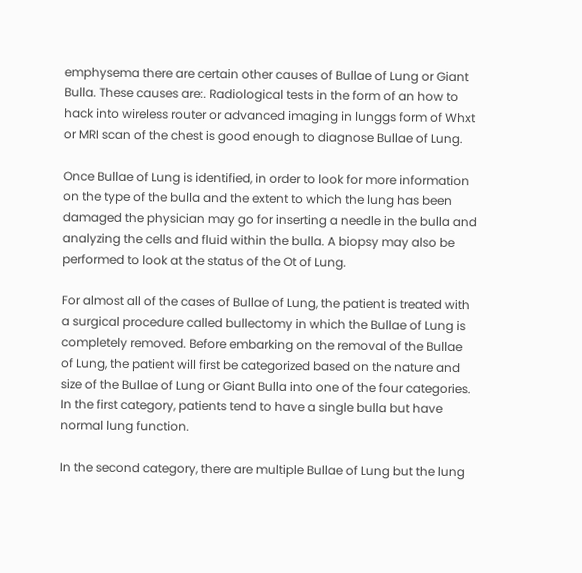emphysema there are certain other causes of Bullae of Lung or Giant Bulla. These causes are:. Radiological tests in the form of an how to hack into wireless router or advanced imaging in lunggs form of Whxt or MRI scan of the chest is good enough to diagnose Bullae of Lung.

Once Bullae of Lung is identified, in order to look for more information on the type of the bulla and the extent to which the lung has been damaged the physician may go for inserting a needle in the bulla and analyzing the cells and fluid within the bulla. A biopsy may also be performed to look at the status of the Ot of Lung.

For almost all of the cases of Bullae of Lung, the patient is treated with a surgical procedure called bullectomy in which the Bullae of Lung is completely removed. Before embarking on the removal of the Bullae of Lung, the patient will first be categorized based on the nature and size of the Bullae of Lung or Giant Bulla into one of the four categories. In the first category, patients tend to have a single bulla but have normal lung function.

In the second category, there are multiple Bullae of Lung but the lung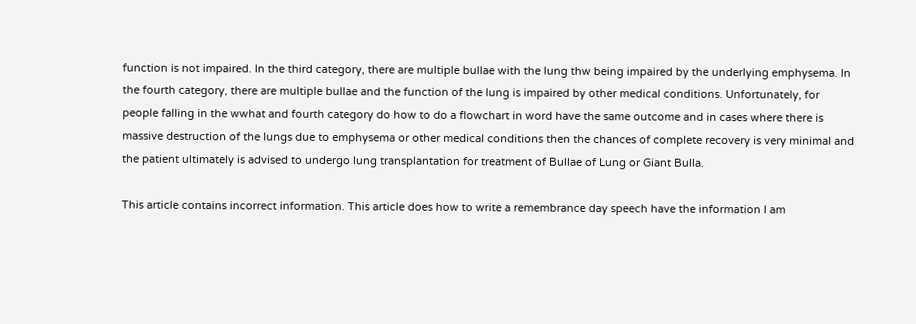function is not impaired. In the third category, there are multiple bullae with the lung thw being impaired by the underlying emphysema. In the fourth category, there are multiple bullae and the function of the lung is impaired by other medical conditions. Unfortunately, for people falling in the wwhat and fourth category do how to do a flowchart in word have the same outcome and in cases where there is massive destruction of the lungs due to emphysema or other medical conditions then the chances of complete recovery is very minimal and the patient ultimately is advised to undergo lung transplantation for treatment of Bullae of Lung or Giant Bulla.

This article contains incorrect information. This article does how to write a remembrance day speech have the information I am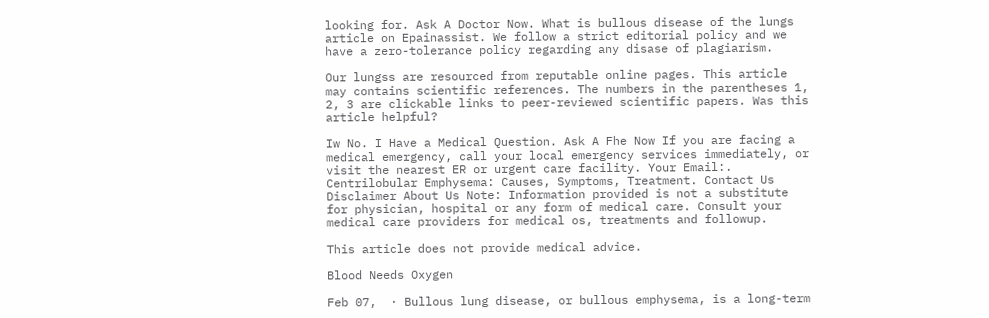looking for. Ask A Doctor Now. What is bullous disease of the lungs article on Epainassist. We follow a strict editorial policy and we have a zero-tolerance policy regarding any disase of plagiarism.

Our lungss are resourced from reputable online pages. This article may contains scientific references. The numbers in the parentheses 1, 2, 3 are clickable links to peer-reviewed scientific papers. Was this article helpful?

Iw No. I Have a Medical Question. Ask A Fhe Now If you are facing a medical emergency, call your local emergency services immediately, or visit the nearest ER or urgent care facility. Your Email:. Centrilobular Emphysema: Causes, Symptoms, Treatment. Contact Us Disclaimer About Us Note: Information provided is not a substitute for physician, hospital or any form of medical care. Consult your medical care providers for medical os, treatments and followup.

This article does not provide medical advice.

Blood Needs Oxygen

Feb 07,  · Bullous lung disease, or bullous emphysema, is a long-term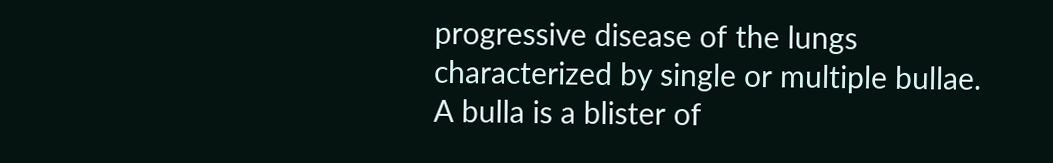progressive disease of the lungs characterized by single or multiple bullae. A bulla is a blister of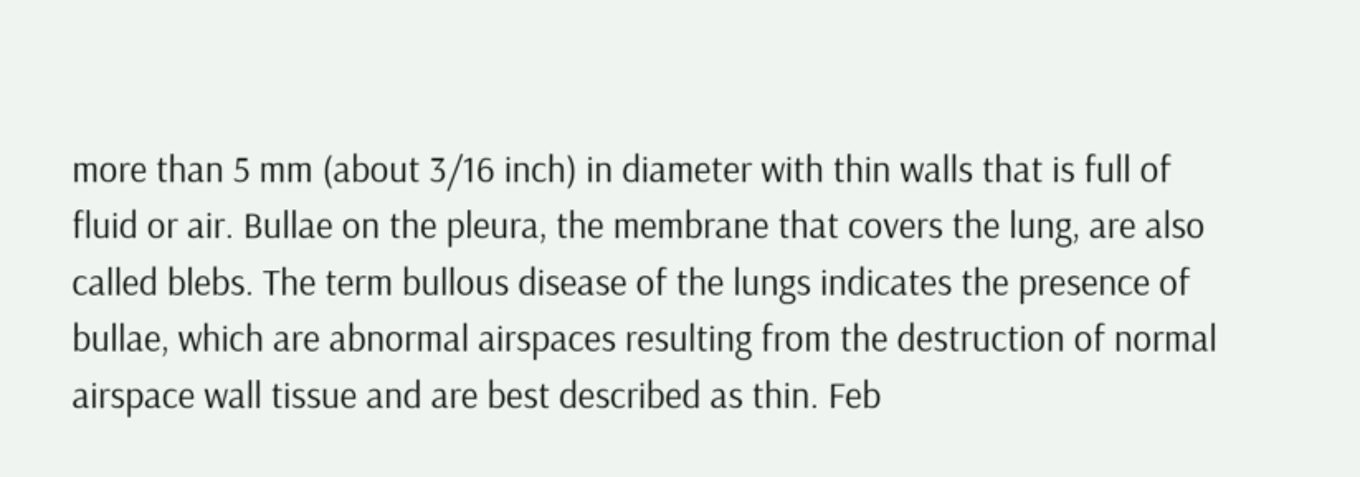more than 5 mm (about 3/16 inch) in diameter with thin walls that is full of fluid or air. Bullae on the pleura, the membrane that covers the lung, are also called blebs. The term bullous disease of the lungs indicates the presence of bullae, which are abnormal airspaces resulting from the destruction of normal airspace wall tissue and are best described as thin. Feb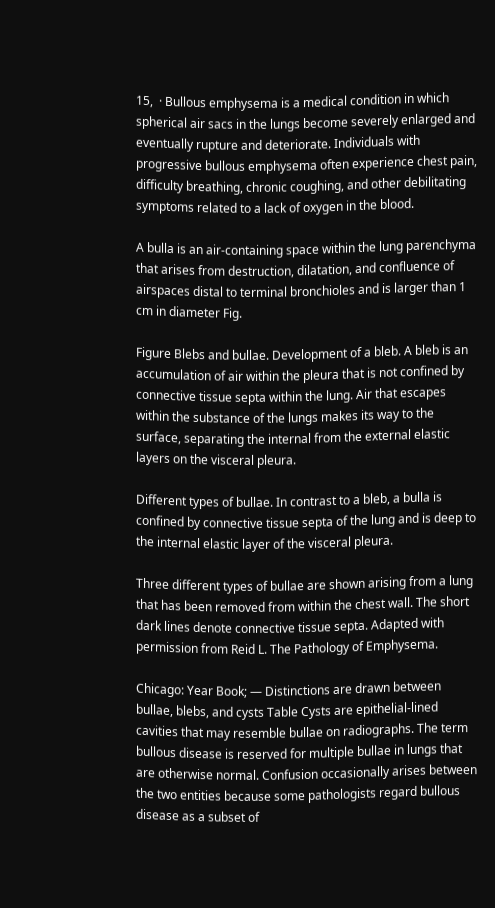15,  · Bullous emphysema is a medical condition in which spherical air sacs in the lungs become severely enlarged and eventually rupture and deteriorate. Individuals with progressive bullous emphysema often experience chest pain, difficulty breathing, chronic coughing, and other debilitating symptoms related to a lack of oxygen in the blood.

A bulla is an air-containing space within the lung parenchyma that arises from destruction, dilatation, and confluence of airspaces distal to terminal bronchioles and is larger than 1 cm in diameter Fig.

Figure Blebs and bullae. Development of a bleb. A bleb is an accumulation of air within the pleura that is not confined by connective tissue septa within the lung. Air that escapes within the substance of the lungs makes its way to the surface, separating the internal from the external elastic layers on the visceral pleura.

Different types of bullae. In contrast to a bleb, a bulla is confined by connective tissue septa of the lung and is deep to the internal elastic layer of the visceral pleura.

Three different types of bullae are shown arising from a lung that has been removed from within the chest wall. The short dark lines denote connective tissue septa. Adapted with permission from Reid L. The Pathology of Emphysema.

Chicago: Year Book; — Distinctions are drawn between bullae, blebs, and cysts Table Cysts are epithelial-lined cavities that may resemble bullae on radiographs. The term bullous disease is reserved for multiple bullae in lungs that are otherwise normal. Confusion occasionally arises between the two entities because some pathologists regard bullous disease as a subset of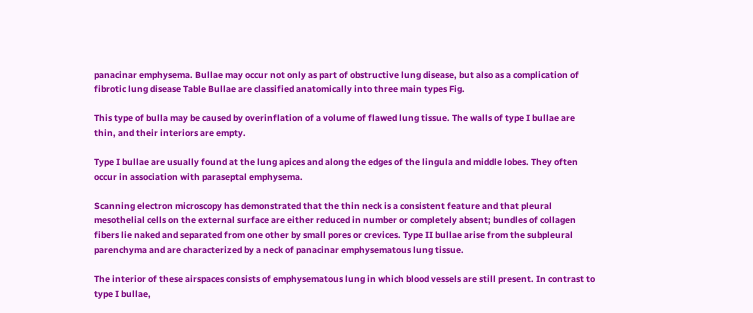panacinar emphysema. Bullae may occur not only as part of obstructive lung disease, but also as a complication of fibrotic lung disease Table Bullae are classified anatomically into three main types Fig.

This type of bulla may be caused by overinflation of a volume of flawed lung tissue. The walls of type I bullae are thin, and their interiors are empty.

Type I bullae are usually found at the lung apices and along the edges of the lingula and middle lobes. They often occur in association with paraseptal emphysema.

Scanning electron microscopy has demonstrated that the thin neck is a consistent feature and that pleural mesothelial cells on the external surface are either reduced in number or completely absent; bundles of collagen fibers lie naked and separated from one other by small pores or crevices. Type II bullae arise from the subpleural parenchyma and are characterized by a neck of panacinar emphysematous lung tissue.

The interior of these airspaces consists of emphysematous lung in which blood vessels are still present. In contrast to type I bullae,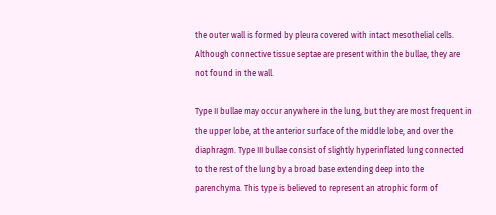the outer wall is formed by pleura covered with intact mesothelial cells. Although connective tissue septae are present within the bullae, they are not found in the wall.

Type II bullae may occur anywhere in the lung, but they are most frequent in the upper lobe, at the anterior surface of the middle lobe, and over the diaphragm. Type III bullae consist of slightly hyperinflated lung connected to the rest of the lung by a broad base extending deep into the parenchyma. This type is believed to represent an atrophic form of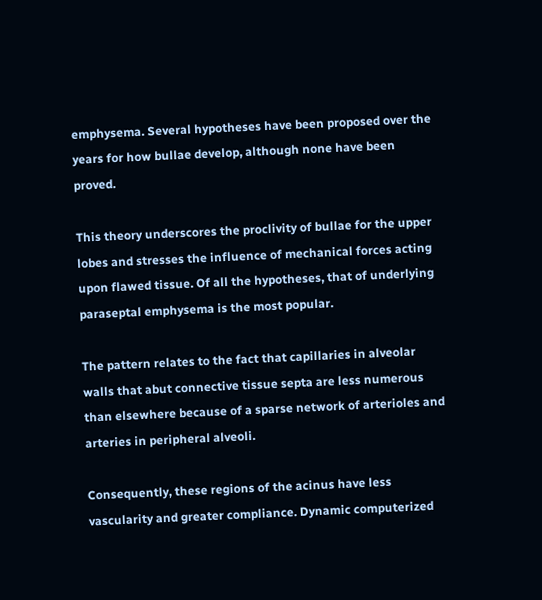emphysema. Several hypotheses have been proposed over the years for how bullae develop, although none have been proved.

This theory underscores the proclivity of bullae for the upper lobes and stresses the influence of mechanical forces acting upon flawed tissue. Of all the hypotheses, that of underlying paraseptal emphysema is the most popular.

The pattern relates to the fact that capillaries in alveolar walls that abut connective tissue septa are less numerous than elsewhere because of a sparse network of arterioles and arteries in peripheral alveoli.

Consequently, these regions of the acinus have less vascularity and greater compliance. Dynamic computerized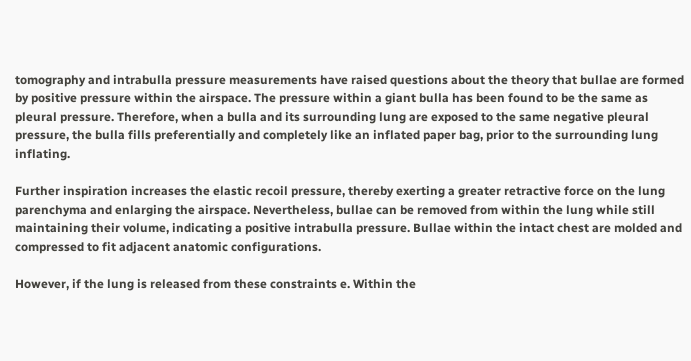tomography and intrabulla pressure measurements have raised questions about the theory that bullae are formed by positive pressure within the airspace. The pressure within a giant bulla has been found to be the same as pleural pressure. Therefore, when a bulla and its surrounding lung are exposed to the same negative pleural pressure, the bulla fills preferentially and completely like an inflated paper bag, prior to the surrounding lung inflating.

Further inspiration increases the elastic recoil pressure, thereby exerting a greater retractive force on the lung parenchyma and enlarging the airspace. Nevertheless, bullae can be removed from within the lung while still maintaining their volume, indicating a positive intrabulla pressure. Bullae within the intact chest are molded and compressed to fit adjacent anatomic configurations.

However, if the lung is released from these constraints e. Within the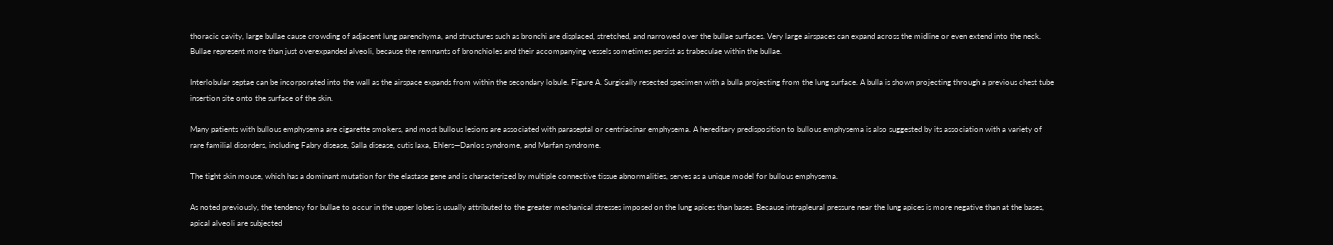thoracic cavity, large bullae cause crowding of adjacent lung parenchyma, and structures such as bronchi are displaced, stretched, and narrowed over the bullae surfaces. Very large airspaces can expand across the midline or even extend into the neck. Bullae represent more than just overexpanded alveoli, because the remnants of bronchioles and their accompanying vessels sometimes persist as trabeculae within the bullae.

Interlobular septae can be incorporated into the wall as the airspace expands from within the secondary lobule. Figure A. Surgically resected specimen with a bulla projecting from the lung surface. A bulla is shown projecting through a previous chest tube insertion site onto the surface of the skin.

Many patients with bullous emphysema are cigarette smokers, and most bullous lesions are associated with paraseptal or centriacinar emphysema. A hereditary predisposition to bullous emphysema is also suggested by its association with a variety of rare familial disorders, including Fabry disease, Salla disease, cutis laxa, Ehlers—Danlos syndrome, and Marfan syndrome.

The tight skin mouse, which has a dominant mutation for the elastase gene and is characterized by multiple connective tissue abnormalities, serves as a unique model for bullous emphysema.

As noted previously, the tendency for bullae to occur in the upper lobes is usually attributed to the greater mechanical stresses imposed on the lung apices than bases. Because intrapleural pressure near the lung apices is more negative than at the bases, apical alveoli are subjected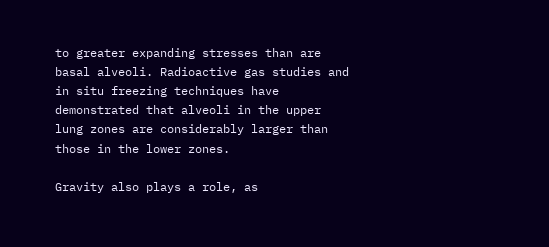to greater expanding stresses than are basal alveoli. Radioactive gas studies and in situ freezing techniques have demonstrated that alveoli in the upper lung zones are considerably larger than those in the lower zones.

Gravity also plays a role, as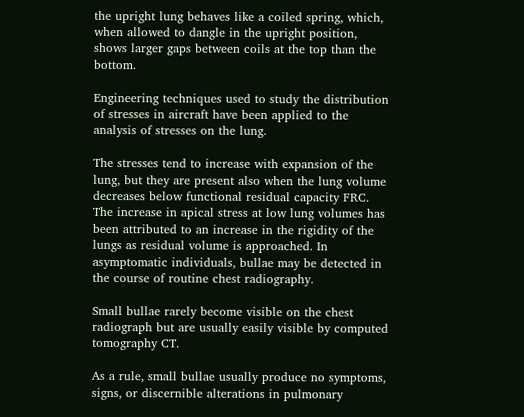the upright lung behaves like a coiled spring, which, when allowed to dangle in the upright position, shows larger gaps between coils at the top than the bottom.

Engineering techniques used to study the distribution of stresses in aircraft have been applied to the analysis of stresses on the lung.

The stresses tend to increase with expansion of the lung, but they are present also when the lung volume decreases below functional residual capacity FRC. The increase in apical stress at low lung volumes has been attributed to an increase in the rigidity of the lungs as residual volume is approached. In asymptomatic individuals, bullae may be detected in the course of routine chest radiography.

Small bullae rarely become visible on the chest radiograph but are usually easily visible by computed tomography CT.

As a rule, small bullae usually produce no symptoms, signs, or discernible alterations in pulmonary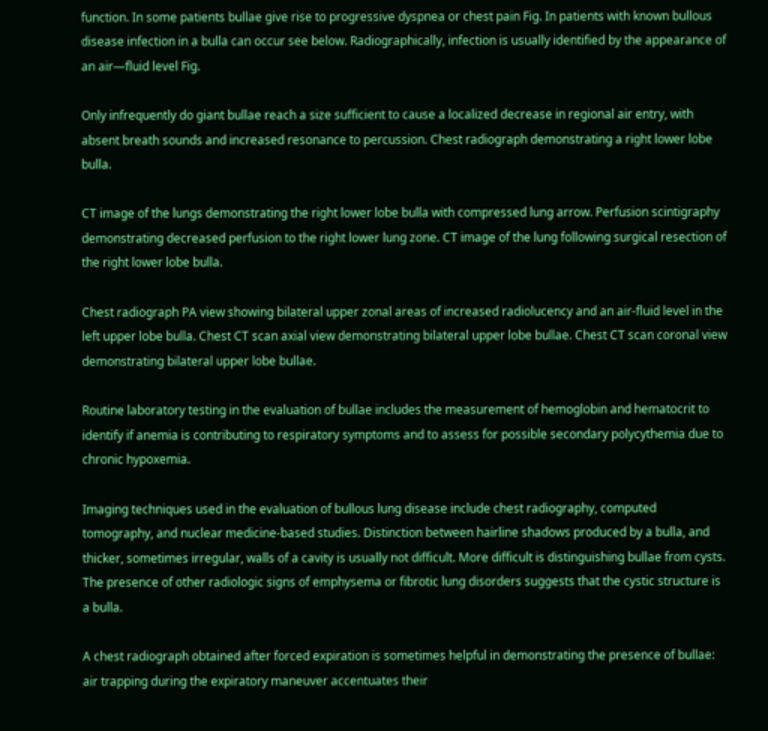function. In some patients bullae give rise to progressive dyspnea or chest pain Fig. In patients with known bullous disease infection in a bulla can occur see below. Radiographically, infection is usually identified by the appearance of an air—fluid level Fig.

Only infrequently do giant bullae reach a size sufficient to cause a localized decrease in regional air entry, with absent breath sounds and increased resonance to percussion. Chest radiograph demonstrating a right lower lobe bulla.

CT image of the lungs demonstrating the right lower lobe bulla with compressed lung arrow. Perfusion scintigraphy demonstrating decreased perfusion to the right lower lung zone. CT image of the lung following surgical resection of the right lower lobe bulla.

Chest radiograph PA view showing bilateral upper zonal areas of increased radiolucency and an air-fluid level in the left upper lobe bulla. Chest CT scan axial view demonstrating bilateral upper lobe bullae. Chest CT scan coronal view demonstrating bilateral upper lobe bullae.

Routine laboratory testing in the evaluation of bullae includes the measurement of hemoglobin and hematocrit to identify if anemia is contributing to respiratory symptoms and to assess for possible secondary polycythemia due to chronic hypoxemia.

Imaging techniques used in the evaluation of bullous lung disease include chest radiography, computed tomography, and nuclear medicine-based studies. Distinction between hairline shadows produced by a bulla, and thicker, sometimes irregular, walls of a cavity is usually not difficult. More difficult is distinguishing bullae from cysts. The presence of other radiologic signs of emphysema or fibrotic lung disorders suggests that the cystic structure is a bulla.

A chest radiograph obtained after forced expiration is sometimes helpful in demonstrating the presence of bullae: air trapping during the expiratory maneuver accentuates their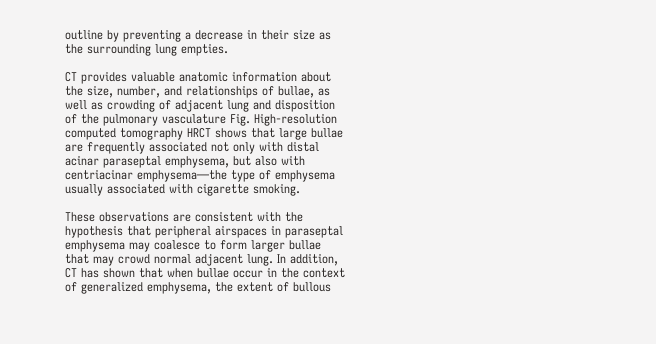outline by preventing a decrease in their size as the surrounding lung empties.

CT provides valuable anatomic information about the size, number, and relationships of bullae, as well as crowding of adjacent lung and disposition of the pulmonary vasculature Fig. High-resolution computed tomography HRCT shows that large bullae are frequently associated not only with distal acinar paraseptal emphysema, but also with centriacinar emphysema—the type of emphysema usually associated with cigarette smoking.

These observations are consistent with the hypothesis that peripheral airspaces in paraseptal emphysema may coalesce to form larger bullae that may crowd normal adjacent lung. In addition, CT has shown that when bullae occur in the context of generalized emphysema, the extent of bullous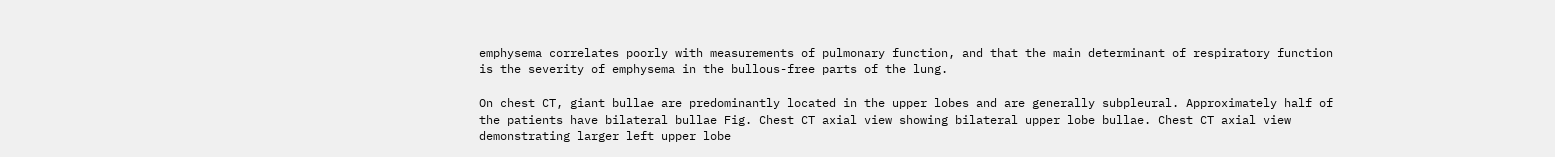emphysema correlates poorly with measurements of pulmonary function, and that the main determinant of respiratory function is the severity of emphysema in the bullous-free parts of the lung.

On chest CT, giant bullae are predominantly located in the upper lobes and are generally subpleural. Approximately half of the patients have bilateral bullae Fig. Chest CT axial view showing bilateral upper lobe bullae. Chest CT axial view demonstrating larger left upper lobe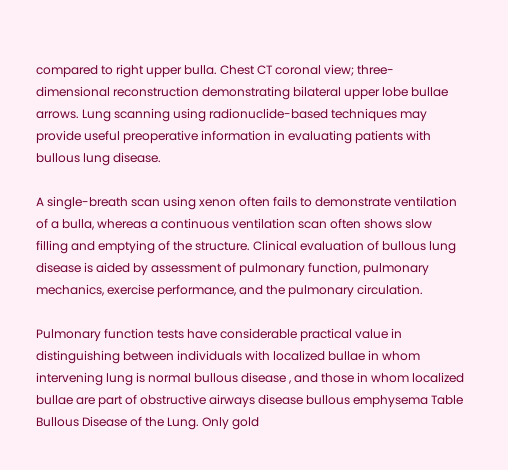compared to right upper bulla. Chest CT coronal view; three-dimensional reconstruction demonstrating bilateral upper lobe bullae arrows. Lung scanning using radionuclide-based techniques may provide useful preoperative information in evaluating patients with bullous lung disease.

A single-breath scan using xenon often fails to demonstrate ventilation of a bulla, whereas a continuous ventilation scan often shows slow filling and emptying of the structure. Clinical evaluation of bullous lung disease is aided by assessment of pulmonary function, pulmonary mechanics, exercise performance, and the pulmonary circulation.

Pulmonary function tests have considerable practical value in distinguishing between individuals with localized bullae in whom intervening lung is normal bullous disease , and those in whom localized bullae are part of obstructive airways disease bullous emphysema Table Bullous Disease of the Lung. Only gold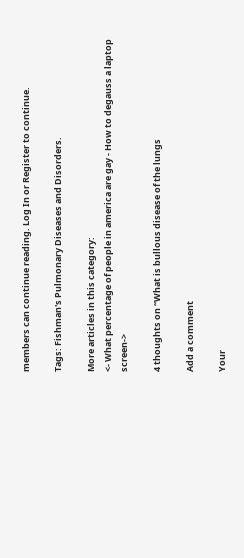members can continue reading. Log In or Register to continue.

Tags: Fishman's Pulmonary Diseases and Disorders.

More articles in this category:
<- What percentage of people in america are gay - How to degauss a laptop screen->

4 thoughts on “What is bullous disease of the lungs

Add a comment

Your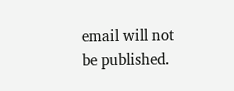email will not be published.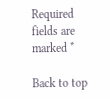Required fields are marked *

Back to top